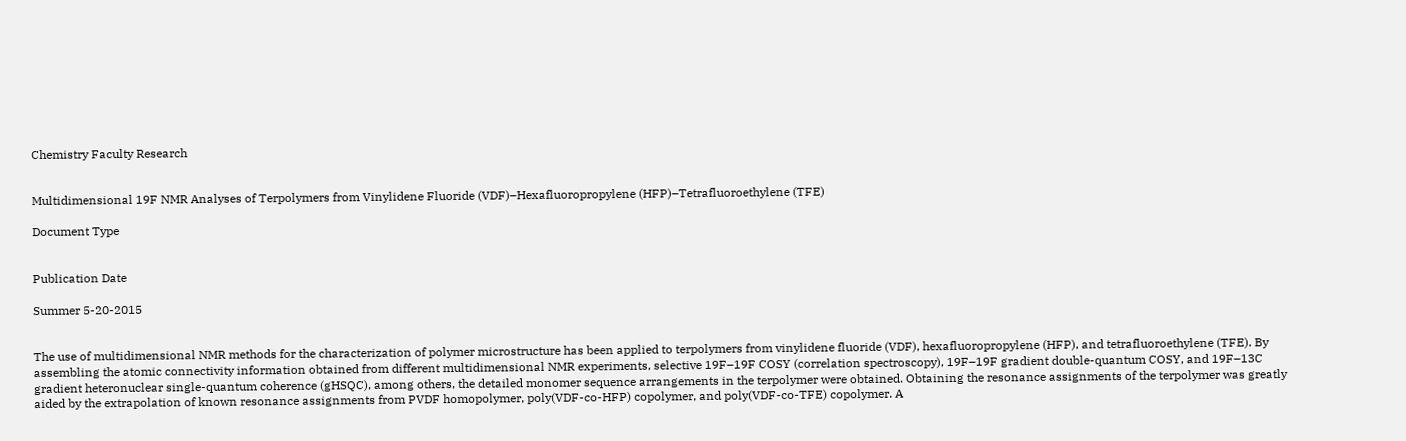Chemistry Faculty Research


Multidimensional 19F NMR Analyses of Terpolymers from Vinylidene Fluoride (VDF)–Hexafluoropropylene (HFP)–Tetrafluoroethylene (TFE)

Document Type


Publication Date

Summer 5-20-2015


The use of multidimensional NMR methods for the characterization of polymer microstructure has been applied to terpolymers from vinylidene fluoride (VDF), hexafluoropropylene (HFP), and tetrafluoroethylene (TFE). By assembling the atomic connectivity information obtained from different multidimensional NMR experiments, selective 19F–19F COSY (correlation spectroscopy), 19F–19F gradient double-quantum COSY, and 19F–13C gradient heteronuclear single-quantum coherence (gHSQC), among others, the detailed monomer sequence arrangements in the terpolymer were obtained. Obtaining the resonance assignments of the terpolymer was greatly aided by the extrapolation of known resonance assignments from PVDF homopolymer, poly(VDF-co-HFP) copolymer, and poly(VDF-co-TFE) copolymer. A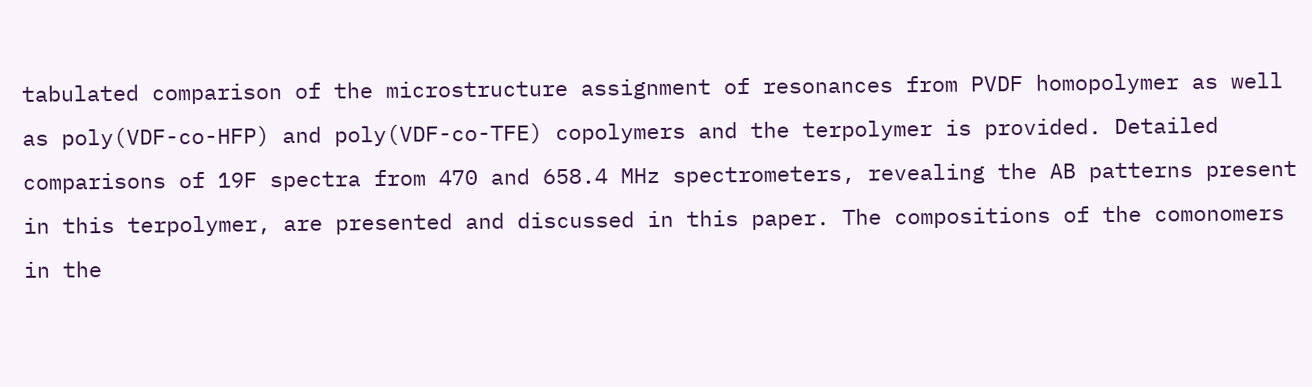tabulated comparison of the microstructure assignment of resonances from PVDF homopolymer as well as poly(VDF-co-HFP) and poly(VDF-co-TFE) copolymers and the terpolymer is provided. Detailed comparisons of 19F spectra from 470 and 658.4 MHz spectrometers, revealing the AB patterns present in this terpolymer, are presented and discussed in this paper. The compositions of the comonomers in the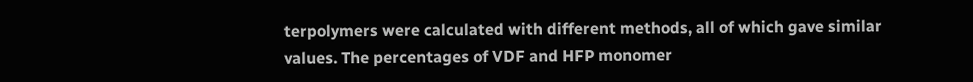terpolymers were calculated with different methods, all of which gave similar values. The percentages of VDF and HFP monomer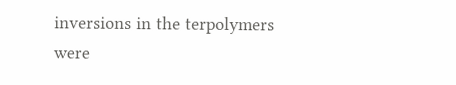inversions in the terpolymers were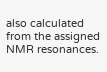also calculated from the assigned NMR resonances.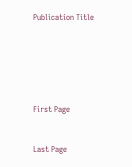Publication Title






First Page


Last Page